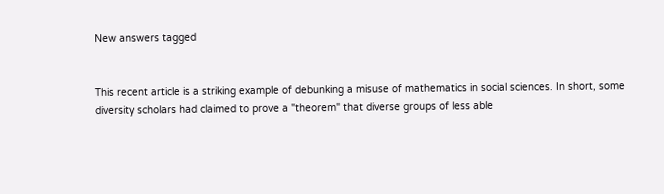New answers tagged


This recent article is a striking example of debunking a misuse of mathematics in social sciences. In short, some diversity scholars had claimed to prove a "theorem" that diverse groups of less able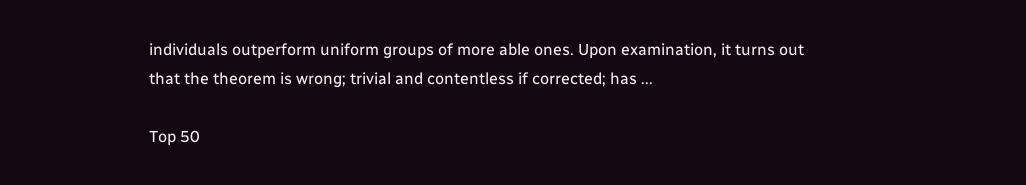individuals outperform uniform groups of more able ones. Upon examination, it turns out that the theorem is wrong; trivial and contentless if corrected; has ...

Top 50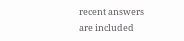recent answers are included